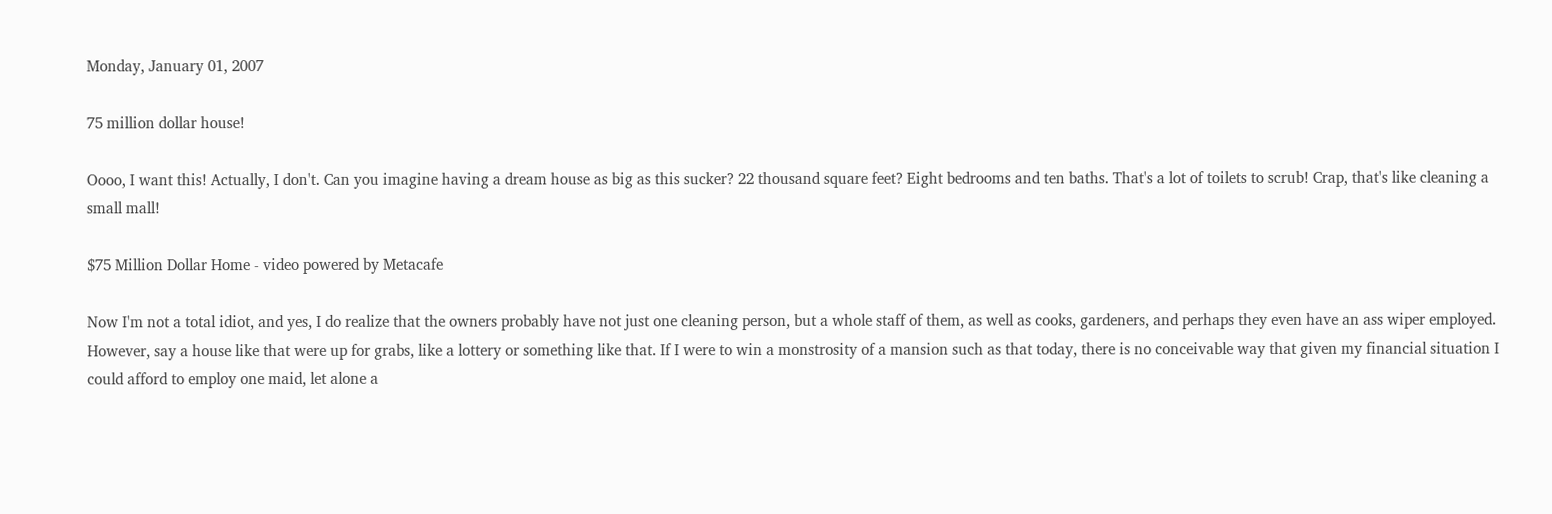Monday, January 01, 2007

75 million dollar house!

Oooo, I want this! Actually, I don't. Can you imagine having a dream house as big as this sucker? 22 thousand square feet? Eight bedrooms and ten baths. That's a lot of toilets to scrub! Crap, that's like cleaning a small mall!

$75 Million Dollar Home - video powered by Metacafe

Now I'm not a total idiot, and yes, I do realize that the owners probably have not just one cleaning person, but a whole staff of them, as well as cooks, gardeners, and perhaps they even have an ass wiper employed. However, say a house like that were up for grabs, like a lottery or something like that. If I were to win a monstrosity of a mansion such as that today, there is no conceivable way that given my financial situation I could afford to employ one maid, let alone a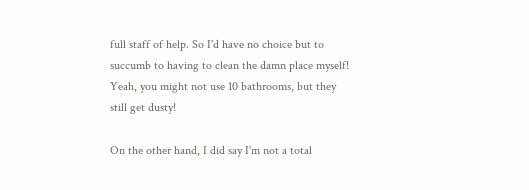full staff of help. So I'd have no choice but to succumb to having to clean the damn place myself! Yeah, you might not use 10 bathrooms, but they still get dusty!

On the other hand, I did say I'm not a total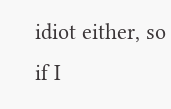idiot either, so if I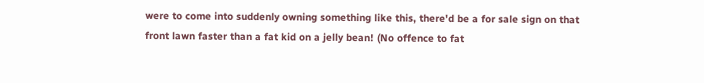were to come into suddenly owning something like this, there'd be a for sale sign on that front lawn faster than a fat kid on a jelly bean! (No offence to fat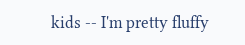kids -- I'm pretty fluffy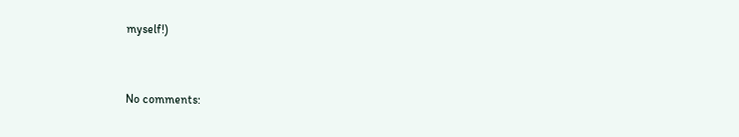myself!)


No comments: